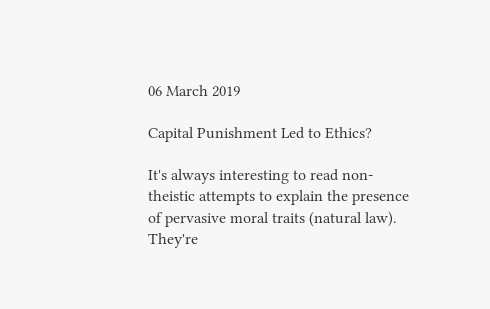06 March 2019

Capital Punishment Led to Ethics?

It's always interesting to read non-theistic attempts to explain the presence of pervasive moral traits (natural law). They're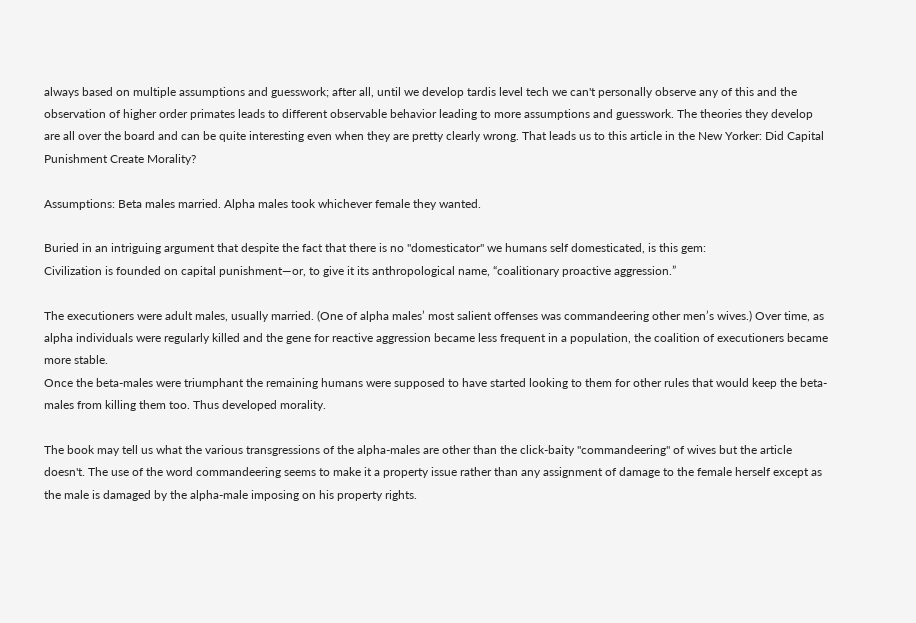always based on multiple assumptions and guesswork; after all, until we develop tardis level tech we can't personally observe any of this and the observation of higher order primates leads to different observable behavior leading to more assumptions and guesswork. The theories they develop are all over the board and can be quite interesting even when they are pretty clearly wrong. That leads us to this article in the New Yorker: Did Capital Punishment Create Morality?

Assumptions: Beta males married. Alpha males took whichever female they wanted.

Buried in an intriguing argument that despite the fact that there is no "domesticator" we humans self domesticated, is this gem:
Civilization is founded on capital punishment—or, to give it its anthropological name, “coalitionary proactive aggression.”

The executioners were adult males, usually married. (One of alpha males’ most salient offenses was commandeering other men’s wives.) Over time, as alpha individuals were regularly killed and the gene for reactive aggression became less frequent in a population, the coalition of executioners became more stable.
Once the beta-males were triumphant the remaining humans were supposed to have started looking to them for other rules that would keep the beta-males from killing them too. Thus developed morality.

The book may tell us what the various transgressions of the alpha-males are other than the click-baity "commandeering" of wives but the article doesn't. The use of the word commandeering seems to make it a property issue rather than any assignment of damage to the female herself except as the male is damaged by the alpha-male imposing on his property rights.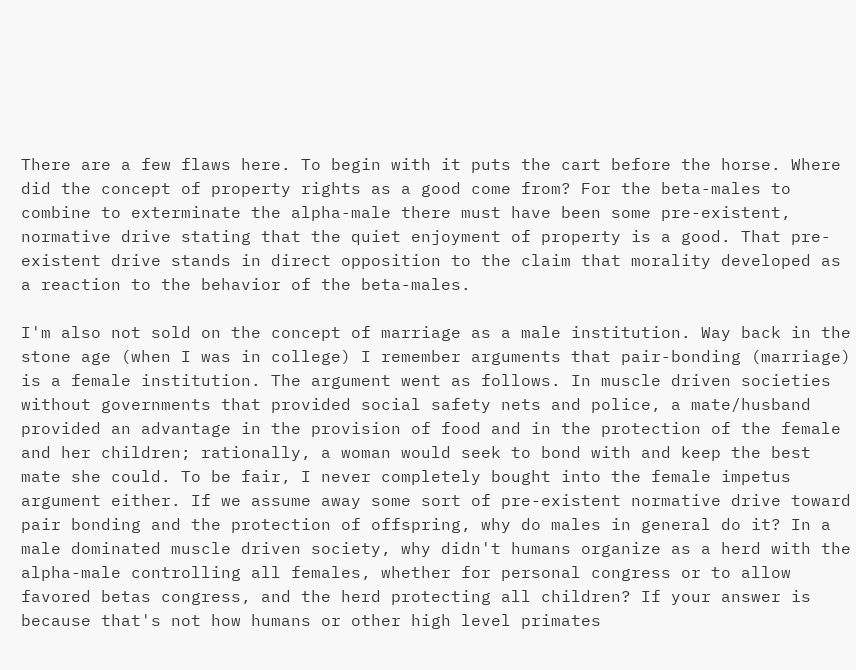There are a few flaws here. To begin with it puts the cart before the horse. Where did the concept of property rights as a good come from? For the beta-males to combine to exterminate the alpha-male there must have been some pre-existent, normative drive stating that the quiet enjoyment of property is a good. That pre-existent drive stands in direct opposition to the claim that morality developed as a reaction to the behavior of the beta-males.

I'm also not sold on the concept of marriage as a male institution. Way back in the stone age (when I was in college) I remember arguments that pair-bonding (marriage) is a female institution. The argument went as follows. In muscle driven societies without governments that provided social safety nets and police, a mate/husband provided an advantage in the provision of food and in the protection of the female and her children; rationally, a woman would seek to bond with and keep the best mate she could. To be fair, I never completely bought into the female impetus argument either. If we assume away some sort of pre-existent normative drive toward pair bonding and the protection of offspring, why do males in general do it? In a male dominated muscle driven society, why didn't humans organize as a herd with the alpha-male controlling all females, whether for personal congress or to allow favored betas congress, and the herd protecting all children? If your answer is because that's not how humans or other high level primates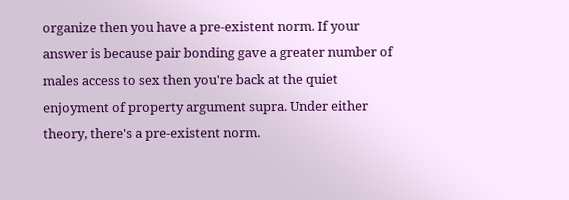organize then you have a pre-existent norm. If your answer is because pair bonding gave a greater number of males access to sex then you're back at the quiet enjoyment of property argument supra. Under either theory, there's a pre-existent norm.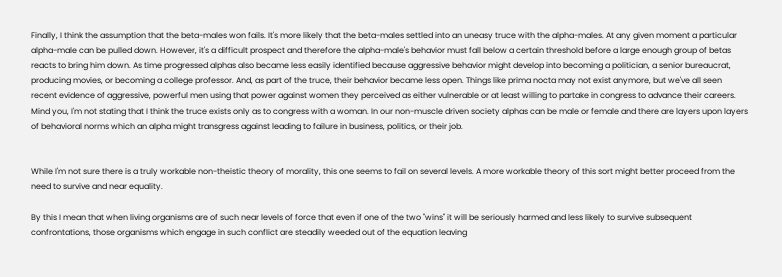Finally, I think the assumption that the beta-males won fails. It's more likely that the beta-males settled into an uneasy truce with the alpha-males. At any given moment a particular alpha-male can be pulled down. However, it's a difficult prospect and therefore the alpha-male's behavior must fall below a certain threshold before a large enough group of betas reacts to bring him down. As time progressed alphas also became less easily identified because aggressive behavior might develop into becoming a politician, a senior bureaucrat, producing movies, or becoming a college professor. And, as part of the truce, their behavior became less open. Things like prima nocta may not exist anymore, but we've all seen recent evidence of aggressive, powerful men using that power against women they perceived as either vulnerable or at least willing to partake in congress to advance their careers. Mind you, I'm not stating that I think the truce exists only as to congress with a woman. In our non-muscle driven society alphas can be male or female and there are layers upon layers of behavioral norms which an alpha might transgress against leading to failure in business, politics, or their job.


While I'm not sure there is a truly workable non-theistic theory of morality, this one seems to fail on several levels. A more workable theory of this sort might better proceed from the need to survive and near equality.

By this I mean that when living organisms are of such near levels of force that even if one of the two "wins" it will be seriously harmed and less likely to survive subsequent confrontations, those organisms which engage in such conflict are steadily weeded out of the equation leaving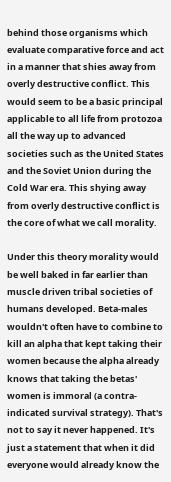behind those organisms which evaluate comparative force and act in a manner that shies away from overly destructive conflict. This would seem to be a basic principal applicable to all life from protozoa all the way up to advanced societies such as the United States and the Soviet Union during the Cold War era. This shying away from overly destructive conflict is the core of what we call morality.

Under this theory morality would be well baked in far earlier than muscle driven tribal societies of humans developed. Beta-males wouldn't often have to combine to kill an alpha that kept taking their women because the alpha already knows that taking the betas' women is immoral (a contra-indicated survival strategy). That's not to say it never happened. It's just a statement that when it did everyone would already know the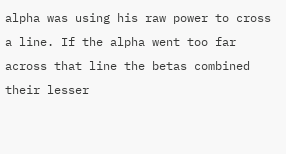alpha was using his raw power to cross a line. If the alpha went too far across that line the betas combined their lesser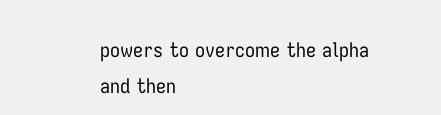powers to overcome the alpha and then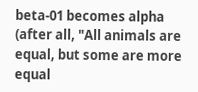beta-01 becomes alpha (after all, "All animals are equal, but some are more equal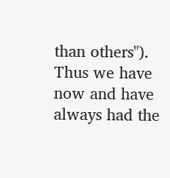than others"). Thus we have now and have always had the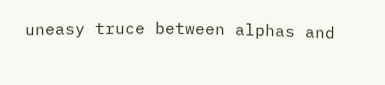uneasy truce between alphas and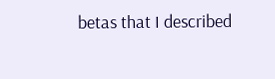betas that I described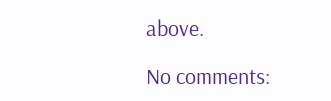above.

No comments: